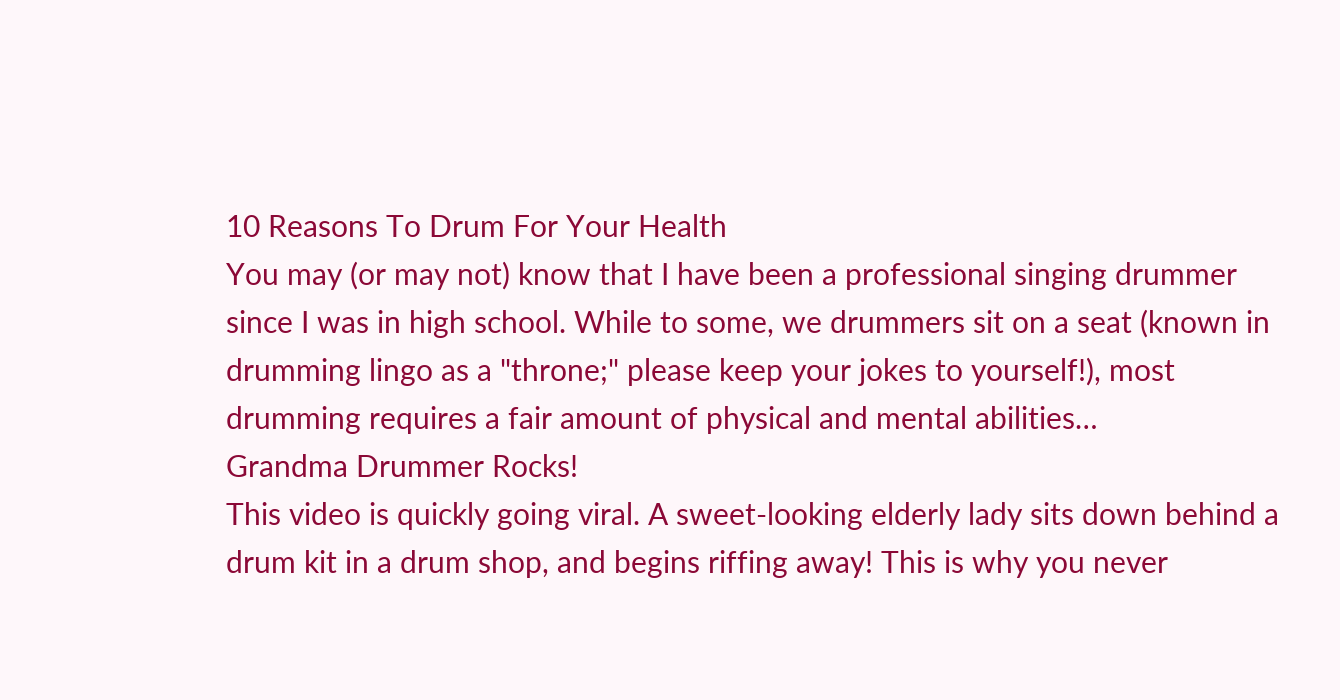10 Reasons To Drum For Your Health
You may (or may not) know that I have been a professional singing drummer since I was in high school. While to some, we drummers sit on a seat (known in drumming lingo as a "throne;" please keep your jokes to yourself!), most drumming requires a fair amount of physical and mental abilities…
Grandma Drummer Rocks!
This video is quickly going viral. A sweet-looking elderly lady sits down behind a drum kit in a drum shop, and begins riffing away! This is why you never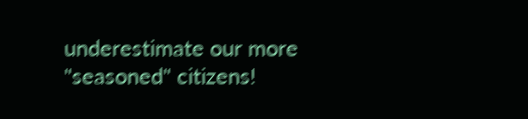underestimate our more "seasoned" citizens!